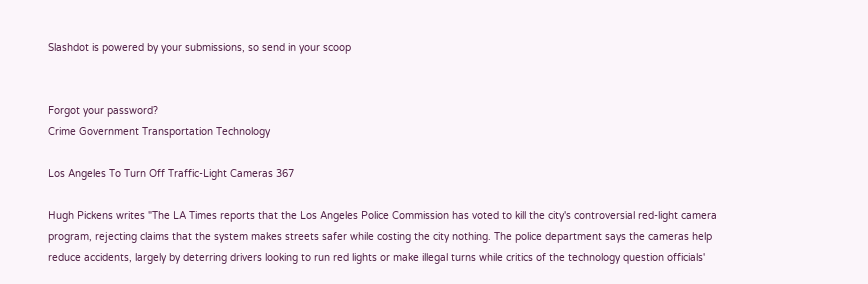Slashdot is powered by your submissions, so send in your scoop


Forgot your password?
Crime Government Transportation Technology

Los Angeles To Turn Off Traffic-Light Cameras 367

Hugh Pickens writes "The LA Times reports that the Los Angeles Police Commission has voted to kill the city's controversial red-light camera program, rejecting claims that the system makes streets safer while costing the city nothing. The police department says the cameras help reduce accidents, largely by deterring drivers looking to run red lights or make illegal turns while critics of the technology question officials'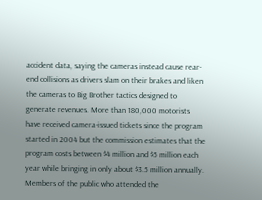accident data, saying the cameras instead cause rear-end collisions as drivers slam on their brakes and liken the cameras to Big Brother tactics designed to generate revenues. More than 180,000 motorists have received camera-issued tickets since the program started in 2004 but the commission estimates that the program costs between $4 million and $5 million each year while bringing in only about $3.5 million annually. Members of the public who attended the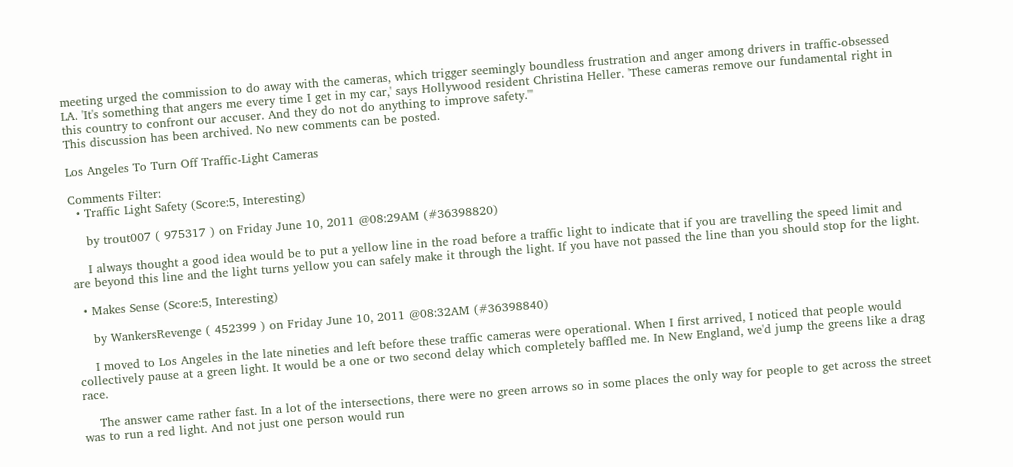meeting urged the commission to do away with the cameras, which trigger seemingly boundless frustration and anger among drivers in traffic-obsessed LA. 'It's something that angers me every time I get in my car,' says Hollywood resident Christina Heller. 'These cameras remove our fundamental right in this country to confront our accuser. And they do not do anything to improve safety.'"
This discussion has been archived. No new comments can be posted.

Los Angeles To Turn Off Traffic-Light Cameras

Comments Filter:
  • Traffic Light Safety (Score:5, Interesting)

    by trout007 ( 975317 ) on Friday June 10, 2011 @08:29AM (#36398820)

    I always thought a good idea would be to put a yellow line in the road before a traffic light to indicate that if you are travelling the speed limit and are beyond this line and the light turns yellow you can safely make it through the light. If you have not passed the line than you should stop for the light.

  • Makes Sense (Score:5, Interesting)

    by WankersRevenge ( 452399 ) on Friday June 10, 2011 @08:32AM (#36398840)

    I moved to Los Angeles in the late nineties and left before these traffic cameras were operational. When I first arrived, I noticed that people would collectively pause at a green light. It would be a one or two second delay which completely baffled me. In New England, we'd jump the greens like a drag race.

    The answer came rather fast. In a lot of the intersections, there were no green arrows so in some places the only way for people to get across the street was to run a red light. And not just one person would run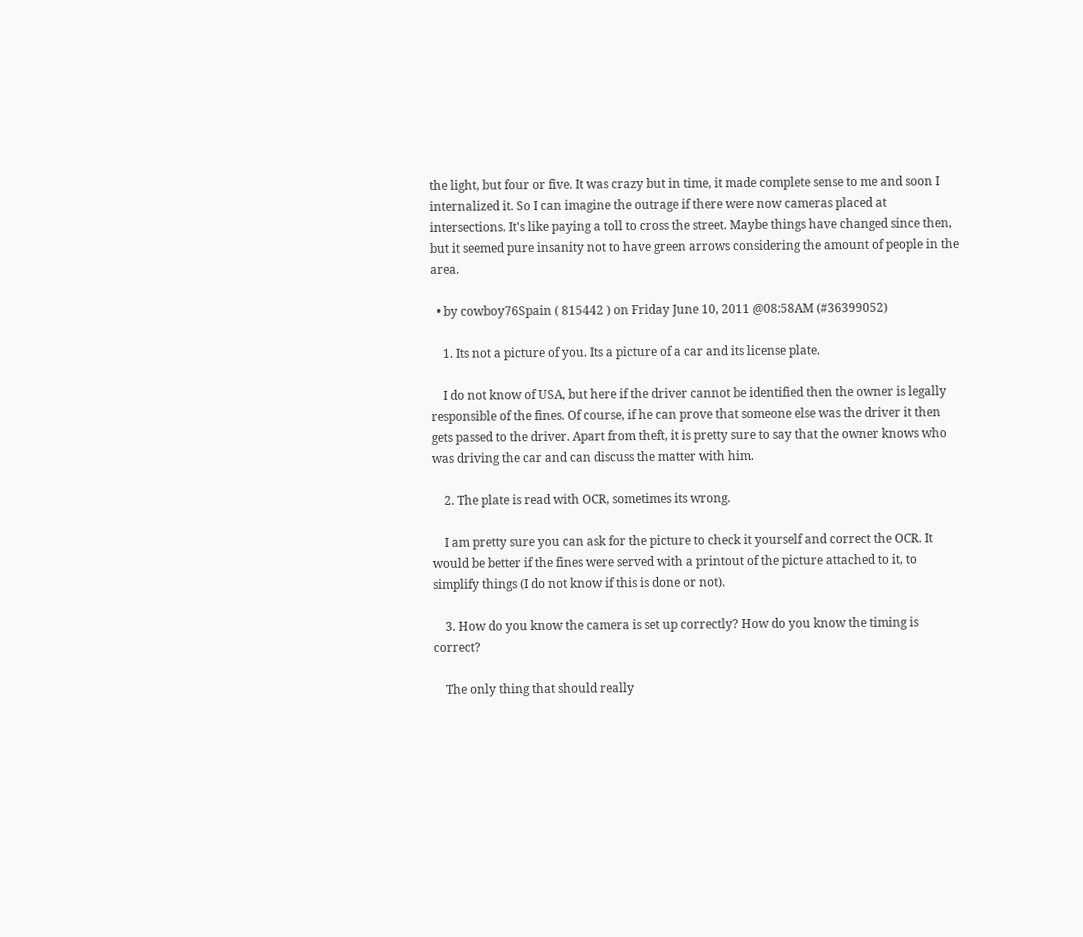the light, but four or five. It was crazy but in time, it made complete sense to me and soon I internalized it. So I can imagine the outrage if there were now cameras placed at intersections. It's like paying a toll to cross the street. Maybe things have changed since then, but it seemed pure insanity not to have green arrows considering the amount of people in the area.

  • by cowboy76Spain ( 815442 ) on Friday June 10, 2011 @08:58AM (#36399052)

    1. Its not a picture of you. Its a picture of a car and its license plate.

    I do not know of USA, but here if the driver cannot be identified then the owner is legally responsible of the fines. Of course, if he can prove that someone else was the driver it then gets passed to the driver. Apart from theft, it is pretty sure to say that the owner knows who was driving the car and can discuss the matter with him.

    2. The plate is read with OCR, sometimes its wrong.

    I am pretty sure you can ask for the picture to check it yourself and correct the OCR. It would be better if the fines were served with a printout of the picture attached to it, to simplify things (I do not know if this is done or not).

    3. How do you know the camera is set up correctly? How do you know the timing is correct?

    The only thing that should really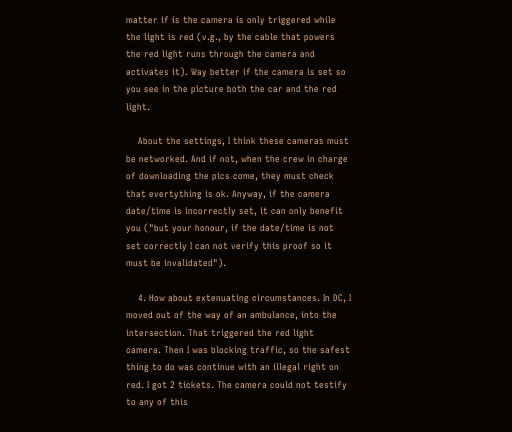matter if is the camera is only triggered while the light is red (v.g., by the cable that powers the red light runs through the camera and activates it). Way better if the camera is set so you see in the picture both the car and the red light.

    About the settings, I think these cameras must be networked. And if not, when the crew in charge of downloading the pics come, they must check that evertything is ok. Anyway, if the camera date/time is incorrectly set, it can only benefit you ("but your honour, if the date/time is not set correctly I can not verify this proof so it must be invalidated").

    4. How about extenuating circumstances. In DC, I moved out of the way of an ambulance, into the intersection. That triggered the red light camera. Then I was blocking traffic, so the safest thing to do was continue with an illegal right on red. I got 2 tickets. The camera could not testify to any of this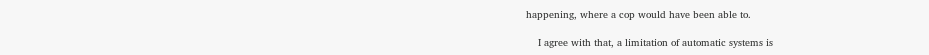happening, where a cop would have been able to.

    I agree with that, a limitation of automatic systems is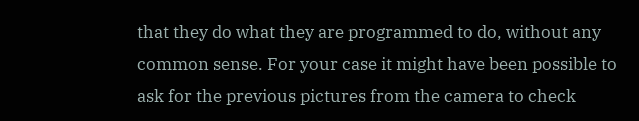that they do what they are programmed to do, without any common sense. For your case it might have been possible to ask for the previous pictures from the camera to check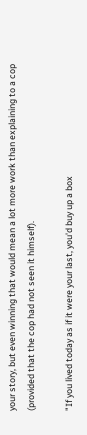your story, but even winning that would mean a lot more work than explaining to a cop (provided that the cop had not seen it himself).

"If you lived today as if it were your last, you'd buy up a box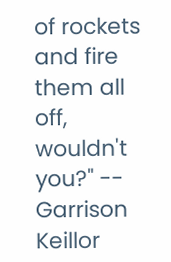of rockets and fire them all off, wouldn't you?" -- Garrison Keillor